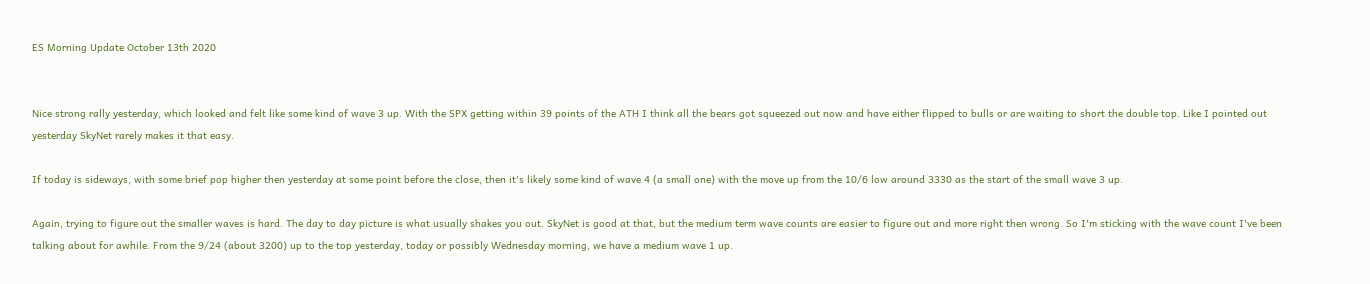ES Morning Update October 13th 2020


Nice strong rally yesterday, which looked and felt like some kind of wave 3 up. With the SPX getting within 39 points of the ATH I think all the bears got squeezed out now and have either flipped to bulls or are waiting to short the double top. Like I pointed out yesterday SkyNet rarely makes it that easy.

If today is sideways, with some brief pop higher then yesterday at some point before the close, then it's likely some kind of wave 4 (a small one) with the move up from the 10/6 low around 3330 as the start of the small wave 3 up.

Again, trying to figure out the smaller waves is hard. The day to day picture is what usually shakes you out. SkyNet is good at that, but the medium term wave counts are easier to figure out and more right then wrong. So I'm sticking with the wave count I've been talking about for awhile. From the 9/24 (about 3200) up to the top yesterday, today or possibly Wednesday morning, we have a medium wave 1 up.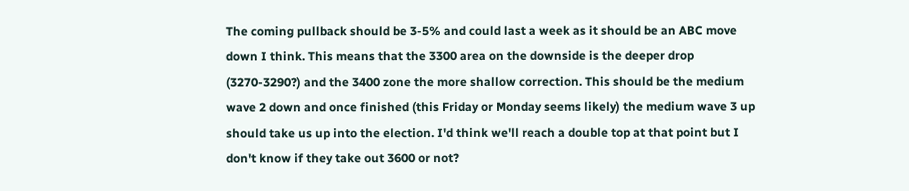The coming pullback should be 3-5% and could last a week as it should be an ABC move down I think. This means that the 3300 area on the downside is the deeper drop (3270-3290?) and the 3400 zone the more shallow correction. This should be the medium wave 2 down and once finished (this Friday or Monday seems likely) the medium wave 3 up should take us up into the election. I'd think we'll reach a double top at that point but I don't know if they take out 3600 or not?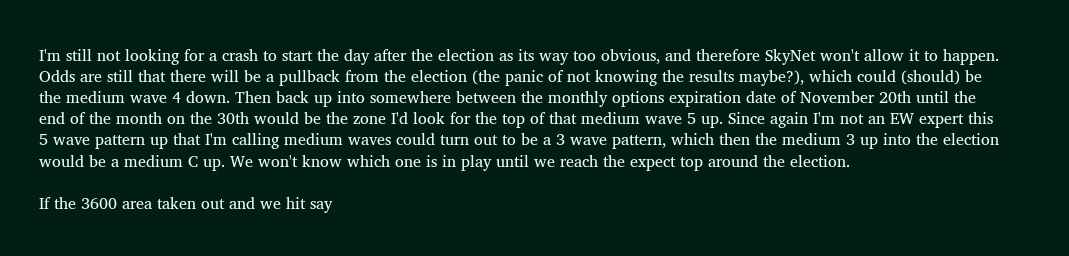I'm still not looking for a crash to start the day after the election as its way too obvious, and therefore SkyNet won't allow it to happen. Odds are still that there will be a pullback from the election (the panic of not knowing the results maybe?), which could (should) be the medium wave 4 down. Then back up into somewhere between the monthly options expiration date of November 20th until the end of the month on the 30th would be the zone I'd look for the top of that medium wave 5 up. Since again I'm not an EW expert this 5 wave pattern up that I'm calling medium waves could turn out to be a 3 wave pattern, which then the medium 3 up into the election would be a medium C up. We won't know which one is in play until we reach the expect top around the election.

If the 3600 area taken out and we hit say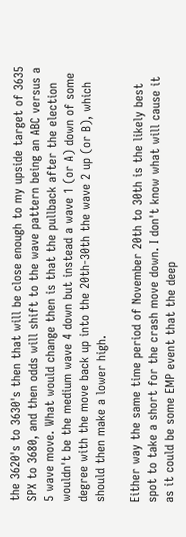the 3620's to 3630's then that will be close enough to my upside target of 3635 SPX to 3680, and then odds will shift to the wave pattern being an ABC versus a 5 wave move. What would change then is that the pullback after the election wouldn't be the medium wave 4 down but instead a wave 1 (or A) down of some degree with the move back up into the 20th-30th the wave 2 up (or B), which should then make a lower high.

Either way the same time period of November 20th to 30th is the likely best spot to take a short for the crash move down. I don't know what will cause it as it could be some EMP event that the deep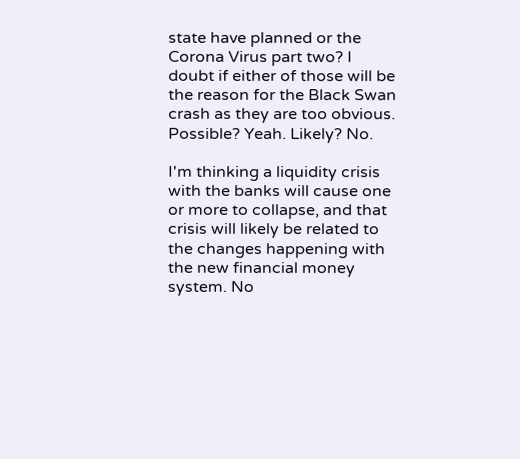state have planned or the Corona Virus part two? I doubt if either of those will be the reason for the Black Swan crash as they are too obvious. Possible? Yeah. Likely? No.

I'm thinking a liquidity crisis with the banks will cause one or more to collapse, and that crisis will likely be related to the changes happening with the new financial money system. No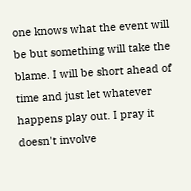one knows what the event will be but something will take the blame. I will be short ahead of time and just let whatever happens play out. I pray it doesn't involve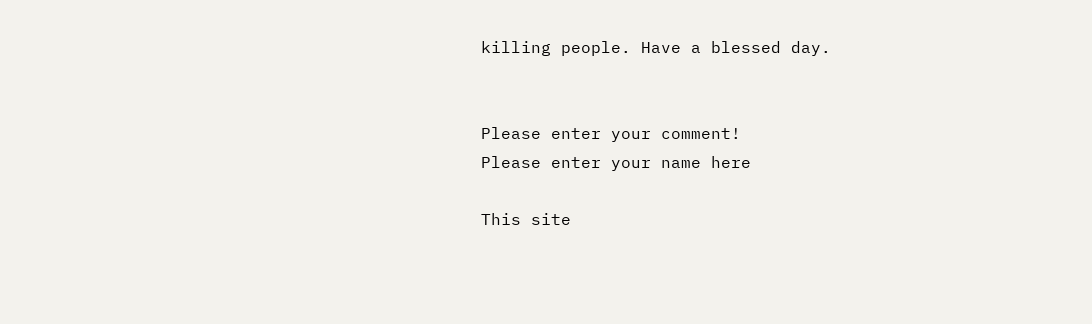killing people. Have a blessed day.


Please enter your comment!
Please enter your name here

This site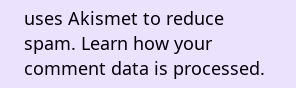uses Akismet to reduce spam. Learn how your comment data is processed.